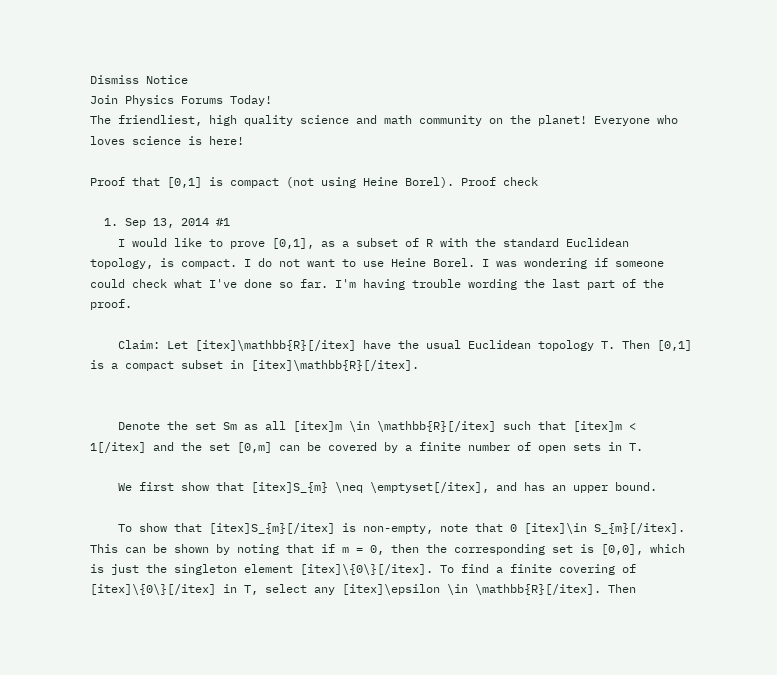Dismiss Notice
Join Physics Forums Today!
The friendliest, high quality science and math community on the planet! Everyone who loves science is here!

Proof that [0,1] is compact (not using Heine Borel). Proof check

  1. Sep 13, 2014 #1
    I would like to prove [0,1], as a subset of R with the standard Euclidean topology, is compact. I do not want to use Heine Borel. I was wondering if someone could check what I've done so far. I'm having trouble wording the last part of the proof.

    Claim: Let [itex]\mathbb{R}[/itex] have the usual Euclidean topology T. Then [0,1] is a compact subset in [itex]\mathbb{R}[/itex].


    Denote the set Sm as all [itex]m \in \mathbb{R}[/itex] such that [itex]m < 1[/itex] and the set [0,m] can be covered by a finite number of open sets in T.

    We first show that [itex]S_{m} \neq \emptyset[/itex], and has an upper bound.

    To show that [itex]S_{m}[/itex] is non-empty, note that 0 [itex]\in S_{m}[/itex]. This can be shown by noting that if m = 0, then the corresponding set is [0,0], which is just the singleton element [itex]\{0\}[/itex]. To find a finite covering of [itex]\{0\}[/itex] in T, select any [itex]\epsilon \in \mathbb{R}[/itex]. Then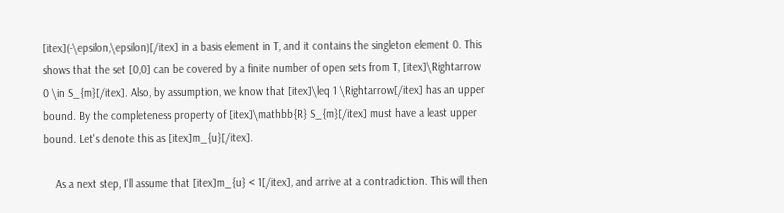[itex](-\epsilon,\epsilon)[/itex] in a basis element in T, and it contains the singleton element 0. This shows that the set [0,0] can be covered by a finite number of open sets from T, [itex]\Rightarrow 0 \in S_{m}[/itex]. Also, by assumption, we know that [itex]\leq 1 \Rightarrow[/itex] has an upper bound. By the completeness property of [itex]\mathbb{R} S_{m}[/itex] must have a least upper bound. Let's denote this as [itex]m_{u}[/itex].

    As a next step, I'll assume that [itex]m_{u} < 1[/itex], and arrive at a contradiction. This will then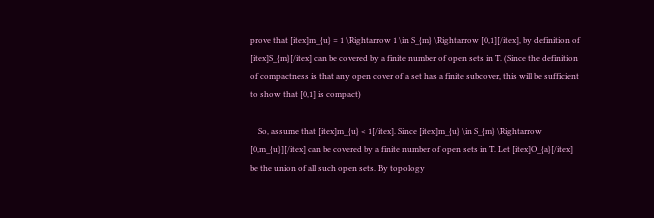prove that [itex]m_{u} = 1 \Rightarrow 1 \in S_{m} \Rightarrow [0,1][/itex], by definition of [itex]S_{m}[/itex] can be covered by a finite number of open sets in T. (Since the definition of compactness is that any open cover of a set has a finite subcover, this will be sufficient to show that [0,1] is compact)

    So, assume that [itex]m_{u} < 1[/itex]. Since [itex]m_{u} \in S_{m} \Rightarrow [0,m_{u}][/itex] can be covered by a finite number of open sets in T. Let [itex]O_{a}[/itex] be the union of all such open sets. By topology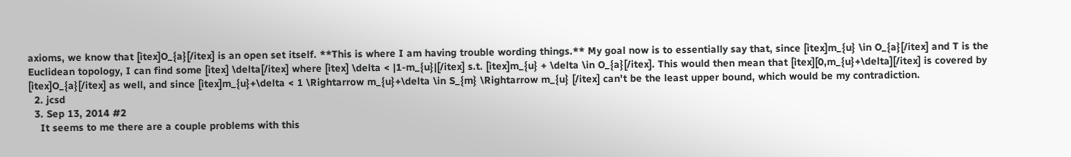axioms, we know that [itex]O_{a}[/itex] is an open set itself. **This is where I am having trouble wording things.** My goal now is to essentially say that, since [itex]m_{u} \in O_{a}[/itex] and T is the Euclidean topology, I can find some [itex] \delta[/itex] where [itex] \delta < |1-m_{u}|[/itex] s.t. [itex]m_{u} + \delta \in O_{a}[/itex]. This would then mean that [itex][0,m_{u}+\delta][/itex] is covered by [itex]O_{a}[/itex] as well, and since [itex]m_{u}+\delta < 1 \Rightarrow m_{u}+\delta \in S_{m} \Rightarrow m_{u} [/itex] can't be the least upper bound, which would be my contradiction.
  2. jcsd
  3. Sep 13, 2014 #2
    It seems to me there are a couple problems with this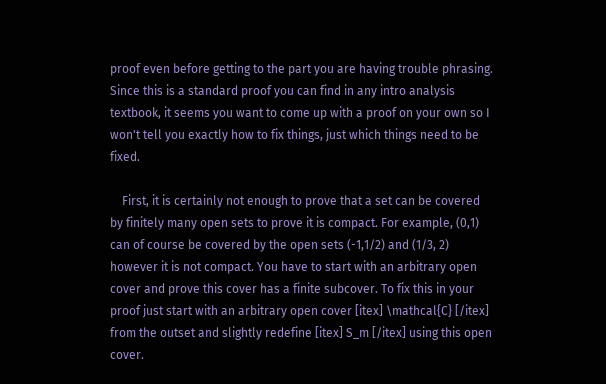proof even before getting to the part you are having trouble phrasing. Since this is a standard proof you can find in any intro analysis textbook, it seems you want to come up with a proof on your own so I won't tell you exactly how to fix things, just which things need to be fixed.

    First, it is certainly not enough to prove that a set can be covered by finitely many open sets to prove it is compact. For example, (0,1) can of course be covered by the open sets (-1,1/2) and (1/3, 2) however it is not compact. You have to start with an arbitrary open cover and prove this cover has a finite subcover. To fix this in your proof just start with an arbitrary open cover [itex] \mathcal{C} [/itex] from the outset and slightly redefine [itex] S_m [/itex] using this open cover.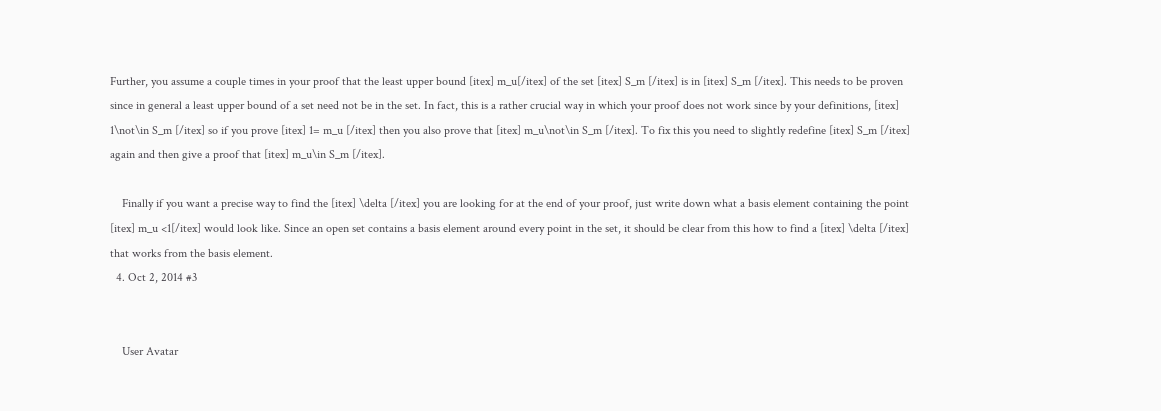Further, you assume a couple times in your proof that the least upper bound [itex] m_u[/itex] of the set [itex] S_m [/itex] is in [itex] S_m [/itex]. This needs to be proven since in general a least upper bound of a set need not be in the set. In fact, this is a rather crucial way in which your proof does not work since by your definitions, [itex] 1\not\in S_m [/itex] so if you prove [itex] 1= m_u [/itex] then you also prove that [itex] m_u\not\in S_m [/itex]. To fix this you need to slightly redefine [itex] S_m [/itex] again and then give a proof that [itex] m_u\in S_m [/itex].

    Finally if you want a precise way to find the [itex] \delta [/itex] you are looking for at the end of your proof, just write down what a basis element containing the point [itex] m_u <1[/itex] would look like. Since an open set contains a basis element around every point in the set, it should be clear from this how to find a [itex] \delta [/itex] that works from the basis element.
  4. Oct 2, 2014 #3


    User Avatar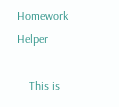Homework Helper

    This is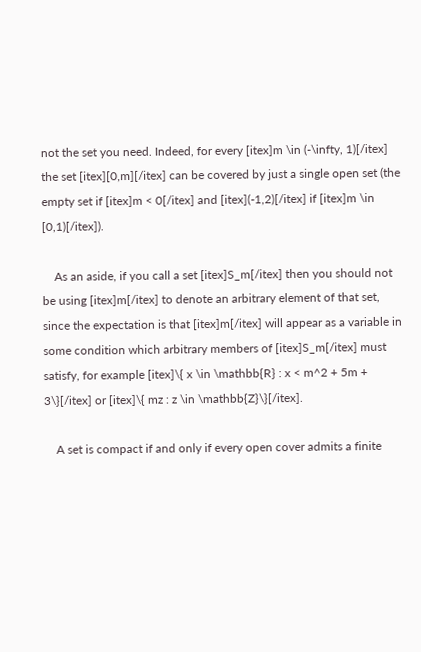not the set you need. Indeed, for every [itex]m \in (-\infty, 1)[/itex] the set [itex][0,m][/itex] can be covered by just a single open set (the empty set if [itex]m < 0[/itex] and [itex](-1,2)[/itex] if [itex]m \in [0,1)[/itex]).

    As an aside, if you call a set [itex]S_m[/itex] then you should not be using [itex]m[/itex] to denote an arbitrary element of that set, since the expectation is that [itex]m[/itex] will appear as a variable in some condition which arbitrary members of [itex]S_m[/itex] must satisfy, for example [itex]\{ x \in \mathbb{R} : x < m^2 + 5m + 3\}[/itex] or [itex]\{ mz : z \in \mathbb{Z}\}[/itex].

    A set is compact if and only if every open cover admits a finite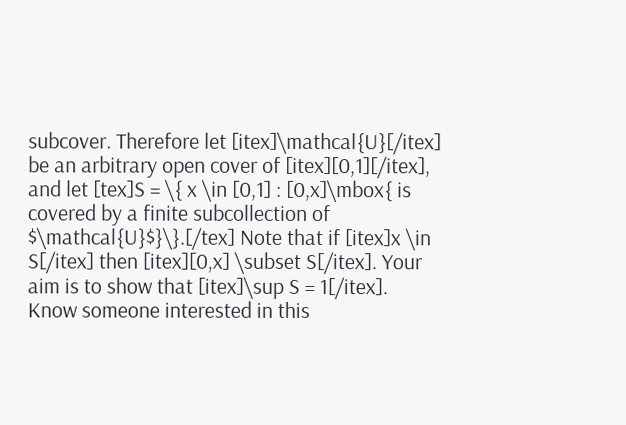subcover. Therefore let [itex]\mathcal{U}[/itex] be an arbitrary open cover of [itex][0,1][/itex], and let [tex]S = \{ x \in [0,1] : [0,x]\mbox{ is covered by a finite subcollection of $\mathcal{U}$}\}.[/tex] Note that if [itex]x \in S[/itex] then [itex][0,x] \subset S[/itex]. Your aim is to show that [itex]\sup S = 1[/itex].
Know someone interested in this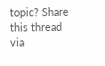topic? Share this thread via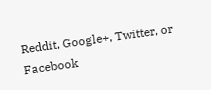Reddit, Google+, Twitter, or Facebook